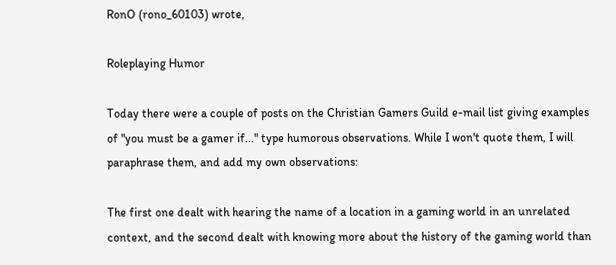RonO (rono_60103) wrote,

Roleplaying Humor

Today there were a couple of posts on the Christian Gamers Guild e-mail list giving examples of "you must be a gamer if..." type humorous observations. While I won't quote them, I will paraphrase them, and add my own observations:

The first one dealt with hearing the name of a location in a gaming world in an unrelated context, and the second dealt with knowing more about the history of the gaming world than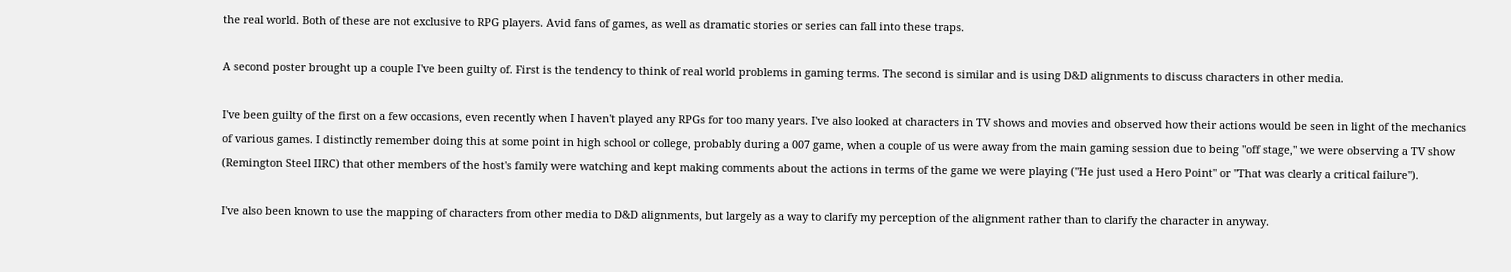the real world. Both of these are not exclusive to RPG players. Avid fans of games, as well as dramatic stories or series can fall into these traps.

A second poster brought up a couple I've been guilty of. First is the tendency to think of real world problems in gaming terms. The second is similar and is using D&D alignments to discuss characters in other media.

I've been guilty of the first on a few occasions, even recently when I haven't played any RPGs for too many years. I've also looked at characters in TV shows and movies and observed how their actions would be seen in light of the mechanics of various games. I distinctly remember doing this at some point in high school or college, probably during a 007 game, when a couple of us were away from the main gaming session due to being "off stage," we were observing a TV show (Remington Steel IIRC) that other members of the host's family were watching and kept making comments about the actions in terms of the game we were playing ("He just used a Hero Point" or "That was clearly a critical failure").

I've also been known to use the mapping of characters from other media to D&D alignments, but largely as a way to clarify my perception of the alignment rather than to clarify the character in anyway.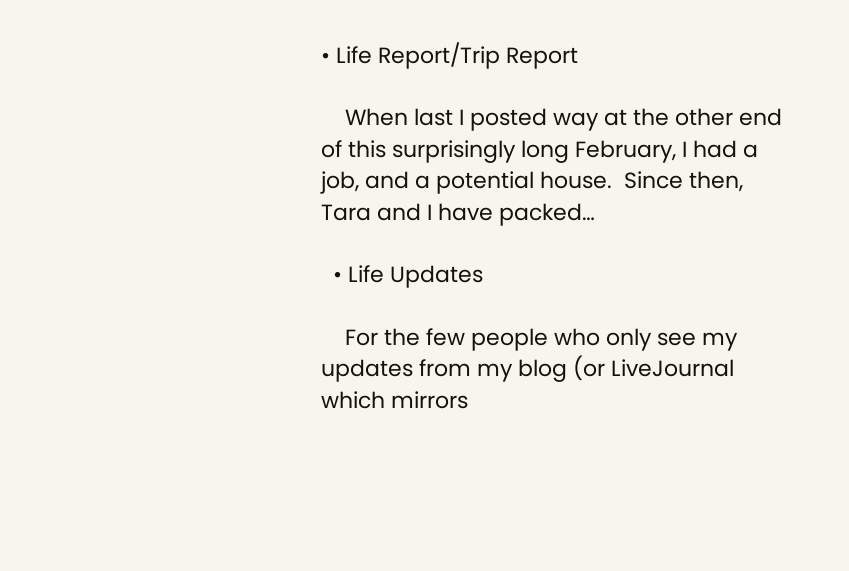• Life Report/Trip Report

    When last I posted way at the other end of this surprisingly long February, I had a job, and a potential house.  Since then, Tara and I have packed…

  • Life Updates

    For the few people who only see my updates from my blog (or LiveJournal which mirrors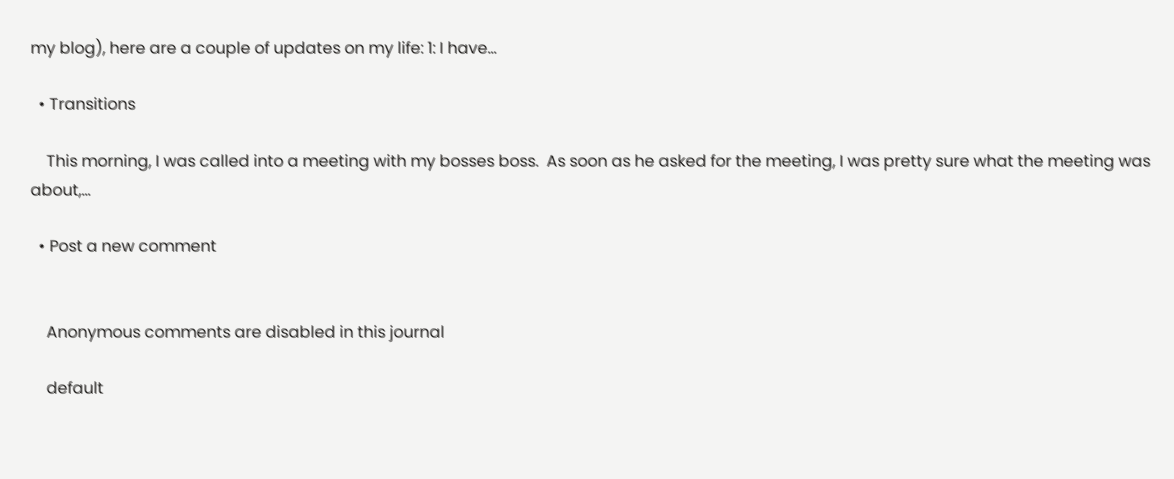my blog), here are a couple of updates on my life: 1: I have…

  • Transitions

    This morning, I was called into a meeting with my bosses boss.  As soon as he asked for the meeting, I was pretty sure what the meeting was about,…

  • Post a new comment


    Anonymous comments are disabled in this journal

    default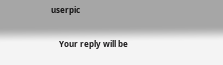userpic

    Your reply will be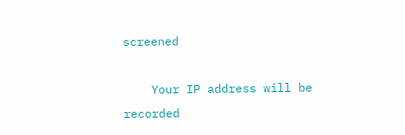screened

    Your IP address will be recorded